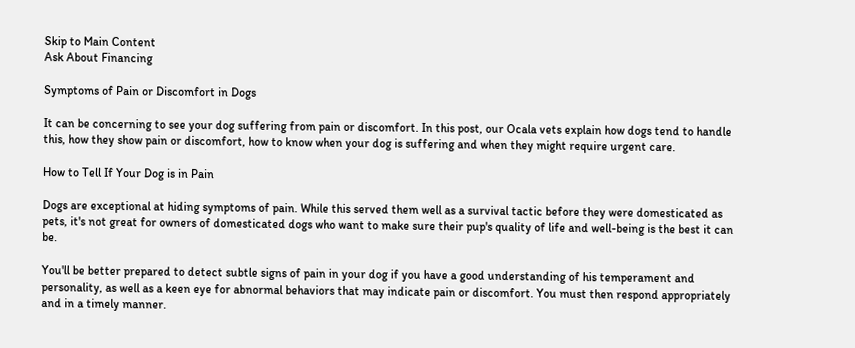Skip to Main Content
Ask About Financing

Symptoms of Pain or Discomfort in Dogs

It can be concerning to see your dog suffering from pain or discomfort. In this post, our Ocala vets explain how dogs tend to handle this, how they show pain or discomfort, how to know when your dog is suffering and when they might require urgent care.

How to Tell If Your Dog is in Pain

Dogs are exceptional at hiding symptoms of pain. While this served them well as a survival tactic before they were domesticated as pets, it's not great for owners of domesticated dogs who want to make sure their pup's quality of life and well-being is the best it can be.

You'll be better prepared to detect subtle signs of pain in your dog if you have a good understanding of his temperament and personality, as well as a keen eye for abnormal behaviors that may indicate pain or discomfort. You must then respond appropriately and in a timely manner.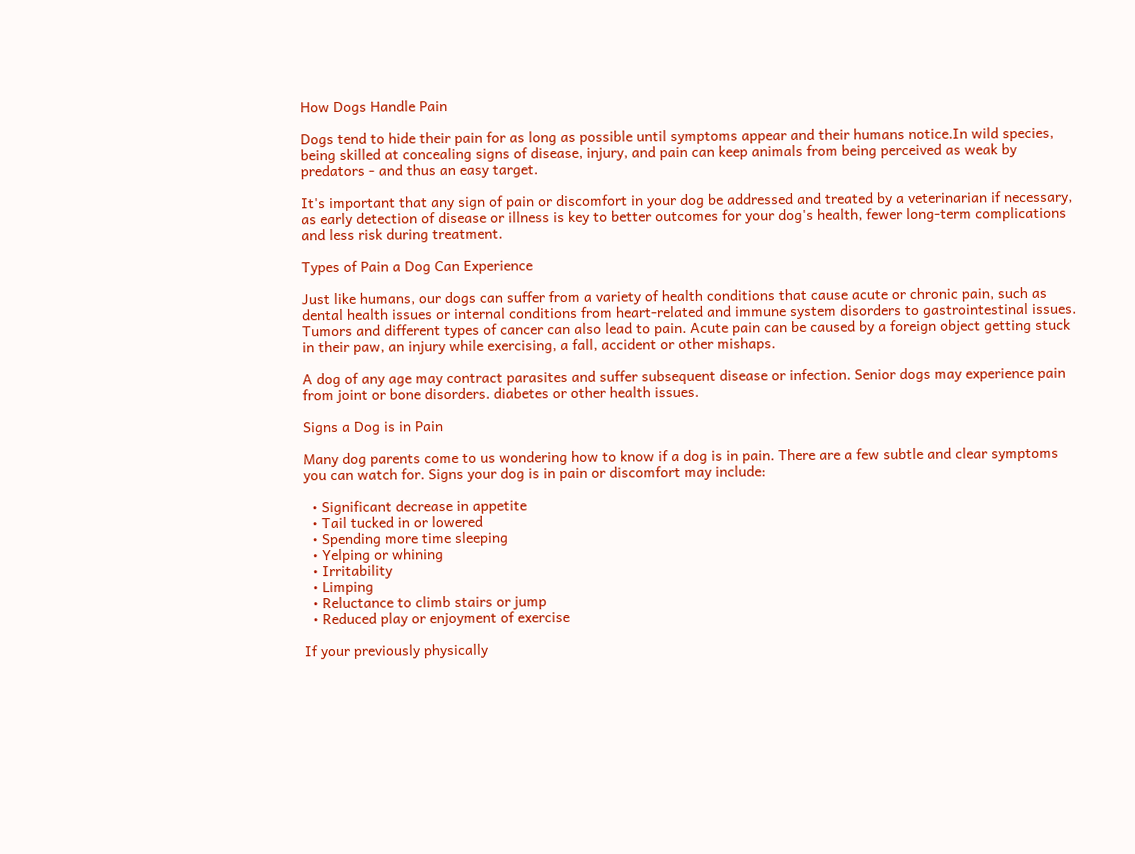How Dogs Handle Pain

Dogs tend to hide their pain for as long as possible until symptoms appear and their humans notice.In wild species, being skilled at concealing signs of disease, injury, and pain can keep animals from being perceived as weak by predators - and thus an easy target.

It's important that any sign of pain or discomfort in your dog be addressed and treated by a veterinarian if necessary, as early detection of disease or illness is key to better outcomes for your dog's health, fewer long-term complications and less risk during treatment.

Types of Pain a Dog Can Experience

Just like humans, our dogs can suffer from a variety of health conditions that cause acute or chronic pain, such as dental health issues or internal conditions from heart-related and immune system disorders to gastrointestinal issues. Tumors and different types of cancer can also lead to pain. Acute pain can be caused by a foreign object getting stuck in their paw, an injury while exercising, a fall, accident or other mishaps.

A dog of any age may contract parasites and suffer subsequent disease or infection. Senior dogs may experience pain from joint or bone disorders. diabetes or other health issues.

Signs a Dog is in Pain

Many dog parents come to us wondering how to know if a dog is in pain. There are a few subtle and clear symptoms you can watch for. Signs your dog is in pain or discomfort may include:

  • Significant decrease in appetite
  • Tail tucked in or lowered
  • Spending more time sleeping
  • Yelping or whining
  • Irritability
  • Limping
  • Reluctance to climb stairs or jump
  • Reduced play or enjoyment of exercise

If your previously physically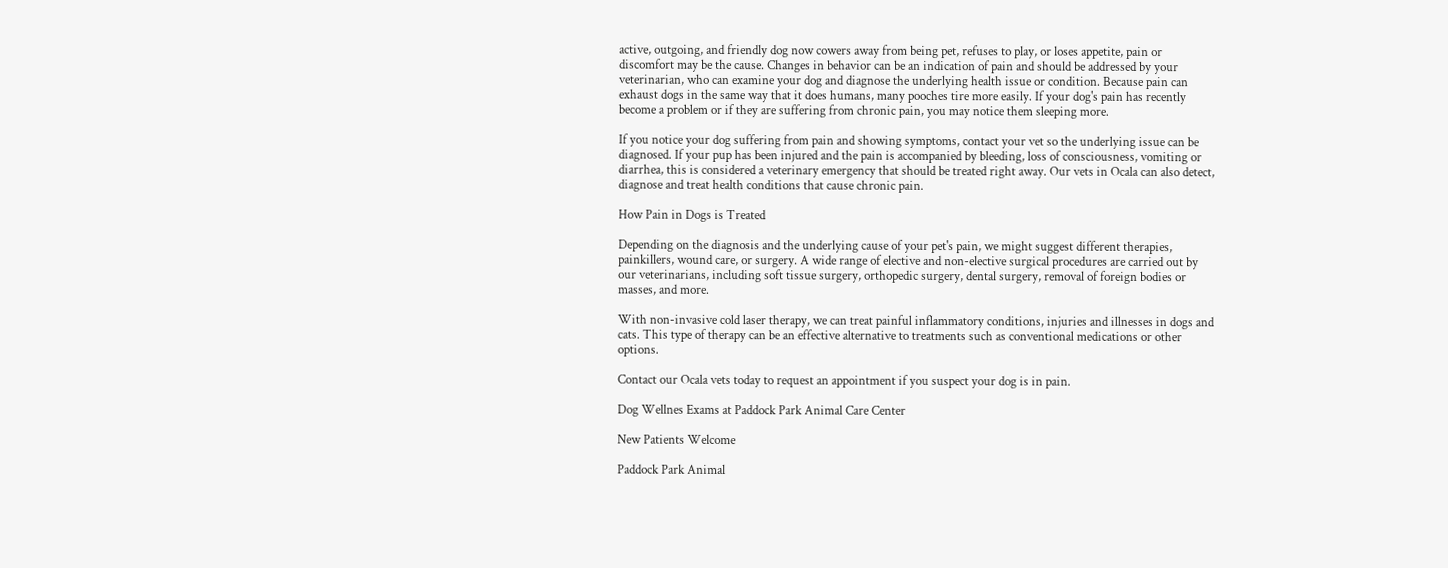active, outgoing, and friendly dog now cowers away from being pet, refuses to play, or loses appetite, pain or discomfort may be the cause. Changes in behavior can be an indication of pain and should be addressed by your veterinarian, who can examine your dog and diagnose the underlying health issue or condition. Because pain can exhaust dogs in the same way that it does humans, many pooches tire more easily. If your dog's pain has recently become a problem or if they are suffering from chronic pain, you may notice them sleeping more.

If you notice your dog suffering from pain and showing symptoms, contact your vet so the underlying issue can be diagnosed. If your pup has been injured and the pain is accompanied by bleeding, loss of consciousness, vomiting or diarrhea, this is considered a veterinary emergency that should be treated right away. Our vets in Ocala can also detect, diagnose and treat health conditions that cause chronic pain.

How Pain in Dogs is Treated

Depending on the diagnosis and the underlying cause of your pet's pain, we might suggest different therapies, painkillers, wound care, or surgery. A wide range of elective and non-elective surgical procedures are carried out by our veterinarians, including soft tissue surgery, orthopedic surgery, dental surgery, removal of foreign bodies or masses, and more.

With non-invasive cold laser therapy, we can treat painful inflammatory conditions, injuries and illnesses in dogs and cats. This type of therapy can be an effective alternative to treatments such as conventional medications or other options.

Contact our Ocala vets today to request an appointment if you suspect your dog is in pain.

Dog Wellnes Exams at Paddock Park Animal Care Center

New Patients Welcome

Paddock Park Animal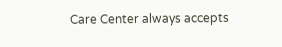Care Center always accepts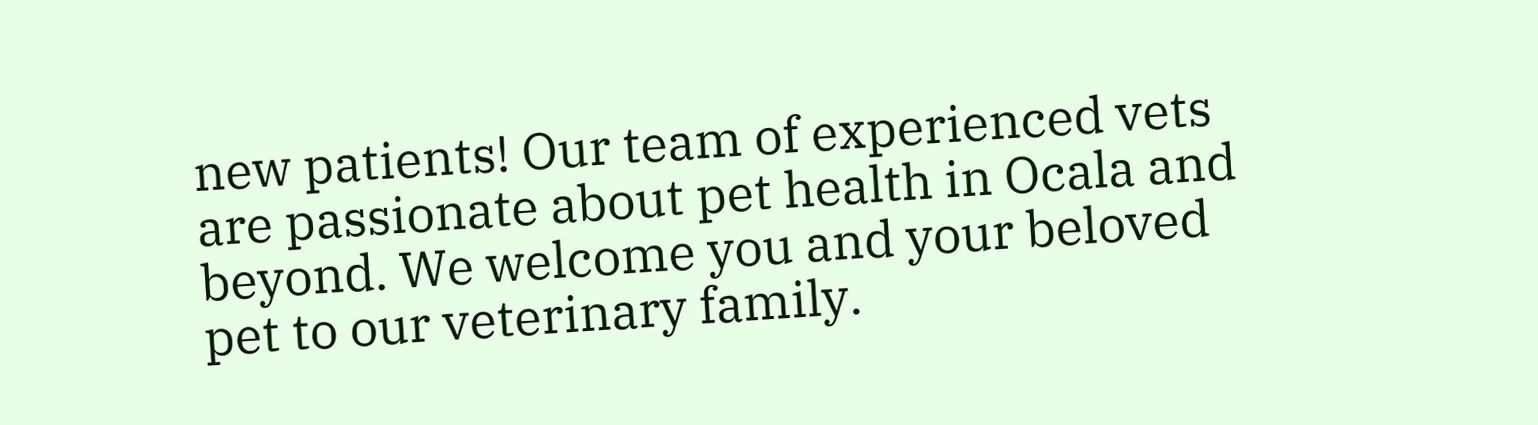new patients! Our team of experienced vets are passionate about pet health in Ocala and beyond. We welcome you and your beloved pet to our veterinary family.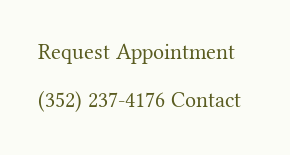Request Appointment

(352) 237-4176 Contact